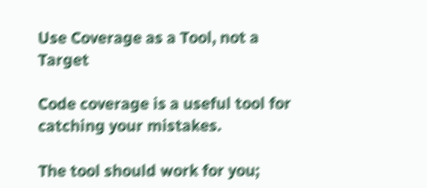Use Coverage as a Tool, not a Target

Code coverage is a useful tool for catching your mistakes.

The tool should work for you;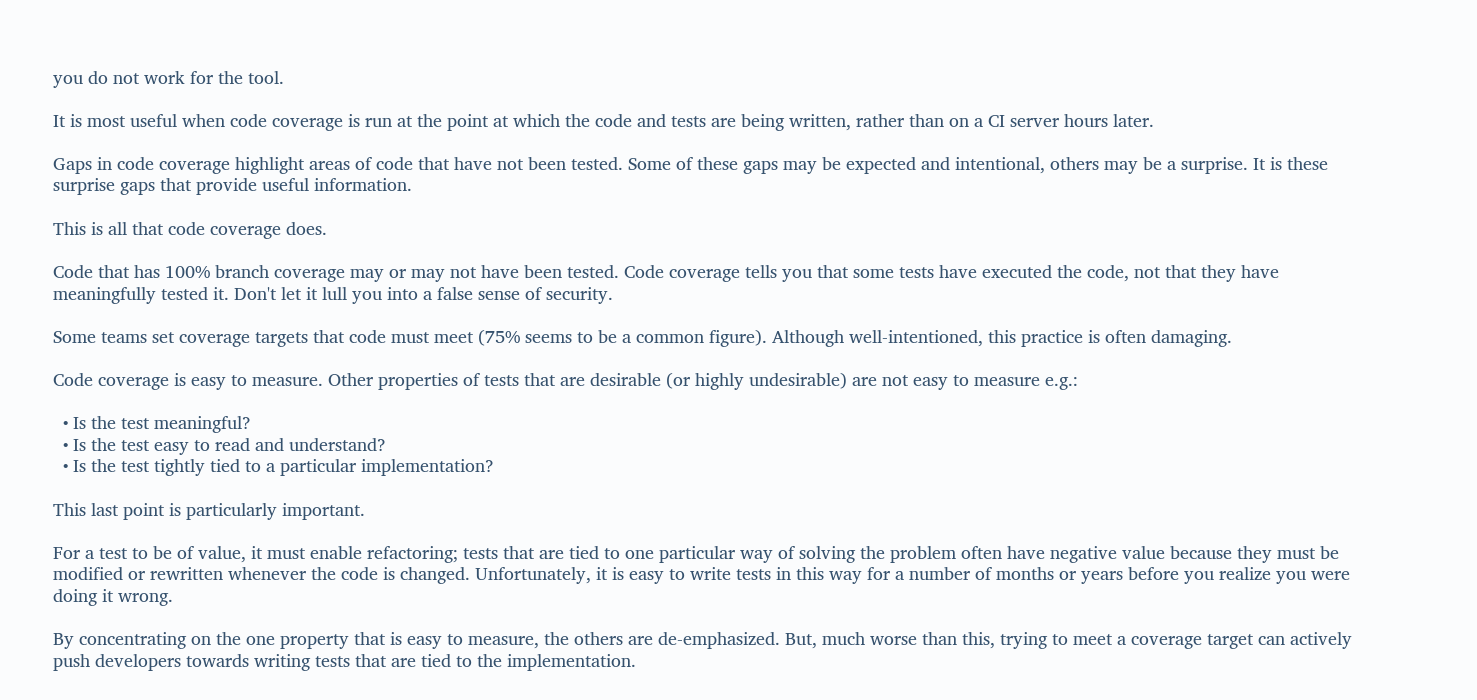you do not work for the tool.

It is most useful when code coverage is run at the point at which the code and tests are being written, rather than on a CI server hours later.

Gaps in code coverage highlight areas of code that have not been tested. Some of these gaps may be expected and intentional, others may be a surprise. It is these surprise gaps that provide useful information.

This is all that code coverage does.

Code that has 100% branch coverage may or may not have been tested. Code coverage tells you that some tests have executed the code, not that they have meaningfully tested it. Don't let it lull you into a false sense of security.

Some teams set coverage targets that code must meet (75% seems to be a common figure). Although well-intentioned, this practice is often damaging.

Code coverage is easy to measure. Other properties of tests that are desirable (or highly undesirable) are not easy to measure e.g.:

  • Is the test meaningful?
  • Is the test easy to read and understand?
  • Is the test tightly tied to a particular implementation?

This last point is particularly important.

For a test to be of value, it must enable refactoring; tests that are tied to one particular way of solving the problem often have negative value because they must be modified or rewritten whenever the code is changed. Unfortunately, it is easy to write tests in this way for a number of months or years before you realize you were doing it wrong.

By concentrating on the one property that is easy to measure, the others are de-emphasized. But, much worse than this, trying to meet a coverage target can actively push developers towards writing tests that are tied to the implementation.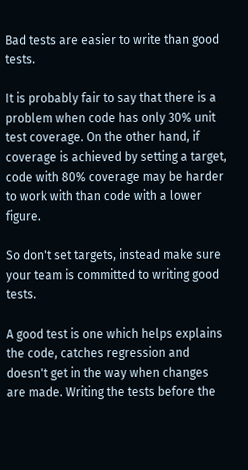Bad tests are easier to write than good tests.

It is probably fair to say that there is a problem when code has only 30% unit test coverage. On the other hand, if coverage is achieved by setting a target, code with 80% coverage may be harder to work with than code with a lower figure.

So don't set targets, instead make sure your team is committed to writing good tests.

A good test is one which helps explains the code, catches regression and doesn't get in the way when changes are made. Writing the tests before the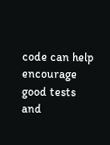code can help encourage good tests and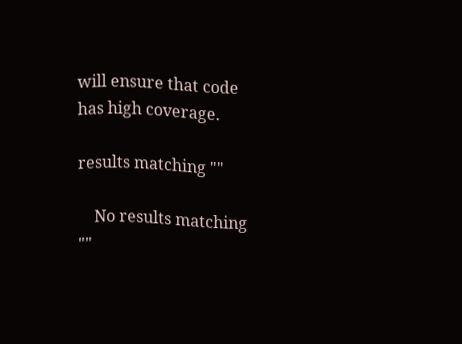will ensure that code has high coverage.

results matching ""

    No results matching ""